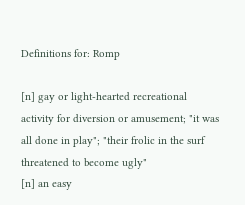Definitions for: Romp

[n] gay or light-hearted recreational activity for diversion or amusement; "it was all done in play"; "their frolic in the surf threatened to become ugly"
[n] an easy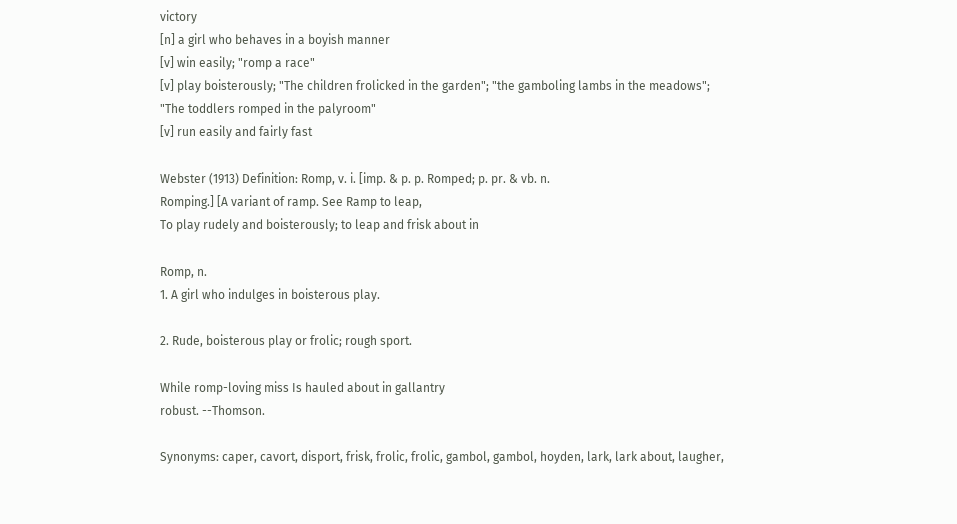victory
[n] a girl who behaves in a boyish manner
[v] win easily; "romp a race"
[v] play boisterously; "The children frolicked in the garden"; "the gamboling lambs in the meadows"; "The toddlers romped in the palyroom"
[v] run easily and fairly fast

Webster (1913) Definition: Romp, v. i. [imp. & p. p. Romped; p. pr. & vb. n.
Romping.] [A variant of ramp. See Ramp to leap,
To play rudely and boisterously; to leap and frisk about in

Romp, n.
1. A girl who indulges in boisterous play.

2. Rude, boisterous play or frolic; rough sport.

While romp-loving miss Is hauled about in gallantry
robust. --Thomson.

Synonyms: caper, cavort, disport, frisk, frolic, frolic, gambol, gambol, hoyden, lark, lark about, laugher,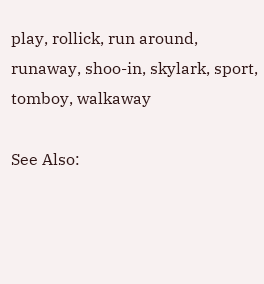play, rollick, run around, runaway, shoo-in, skylark, sport, tomboy, walkaway

See Also: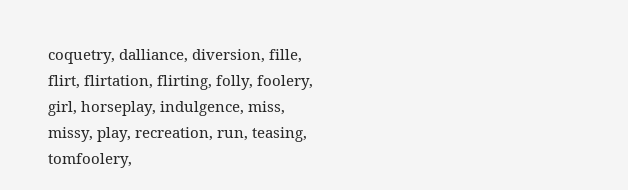coquetry, dalliance, diversion, fille, flirt, flirtation, flirting, folly, foolery, girl, horseplay, indulgence, miss, missy, play, recreation, run, teasing, tomfoolery,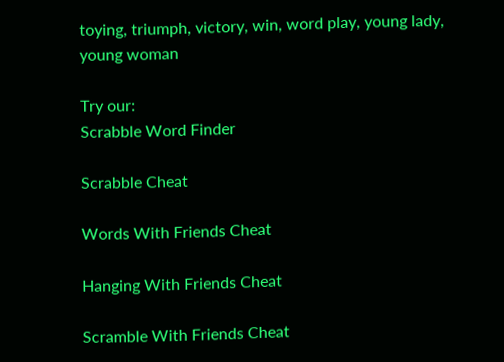toying, triumph, victory, win, word play, young lady, young woman

Try our:
Scrabble Word Finder

Scrabble Cheat

Words With Friends Cheat

Hanging With Friends Cheat

Scramble With Friends Cheat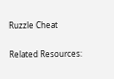Ruzzle Cheat

Related Resources: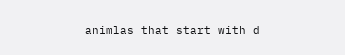animlas that start with d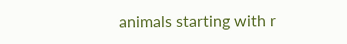animals starting with r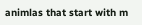animlas that start with m